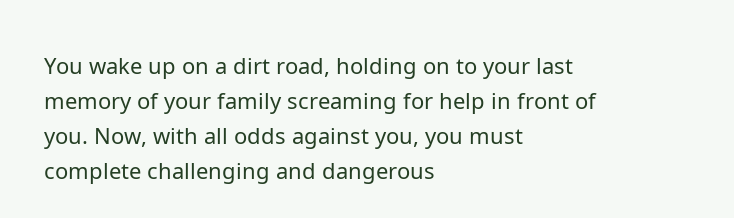You wake up on a dirt road, holding on to your last memory of your family screaming for help in front of you. Now, with all odds against you, you must complete challenging and dangerous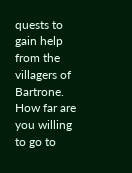quests to gain help from the villagers of Bartrone. How far are you willing to go to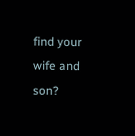find your wife and son?